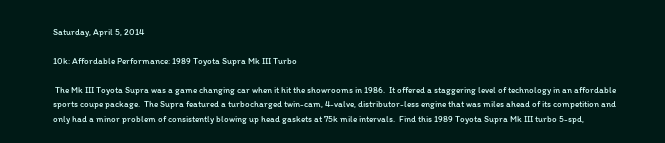Saturday, April 5, 2014

10k: Affordable Performance: 1989 Toyota Supra Mk III Turbo

 The Mk III Toyota Supra was a game changing car when it hit the showrooms in 1986.  It offered a staggering level of technology in an affordable sports coupe package.  The Supra featured a turbocharged twin-cam, 4-valve, distributor-less engine that was miles ahead of its competition and only had a minor problem of consistently blowing up head gaskets at 75k mile intervals.  Find this 1989 Toyota Supra Mk III turbo 5-spd,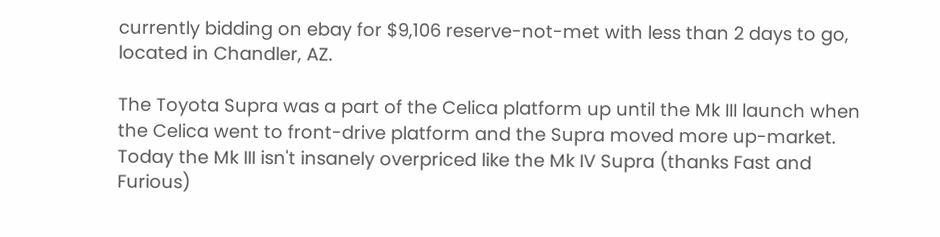currently bidding on ebay for $9,106 reserve-not-met with less than 2 days to go, located in Chandler, AZ.

The Toyota Supra was a part of the Celica platform up until the Mk III launch when the Celica went to front-drive platform and the Supra moved more up-market.  Today the Mk III isn't insanely overpriced like the Mk IV Supra (thanks Fast and Furious)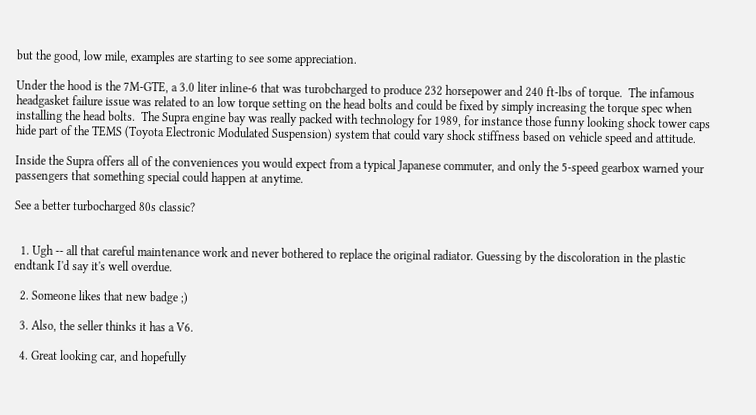but the good, low mile, examples are starting to see some appreciation.

Under the hood is the 7M-GTE, a 3.0 liter inline-6 that was turobcharged to produce 232 horsepower and 240 ft-lbs of torque.  The infamous headgasket failure issue was related to an low torque setting on the head bolts and could be fixed by simply increasing the torque spec when installing the head bolts.  The Supra engine bay was really packed with technology for 1989, for instance those funny looking shock tower caps hide part of the TEMS (Toyota Electronic Modulated Suspension) system that could vary shock stiffness based on vehicle speed and attitude.

Inside the Supra offers all of the conveniences you would expect from a typical Japanese commuter, and only the 5-speed gearbox warned your passengers that something special could happen at anytime.

See a better turbocharged 80s classic?


  1. Ugh -- all that careful maintenance work and never bothered to replace the original radiator. Guessing by the discoloration in the plastic endtank I'd say it's well overdue.

  2. Someone likes that new badge ;)

  3. Also, the seller thinks it has a V6.

  4. Great looking car, and hopefully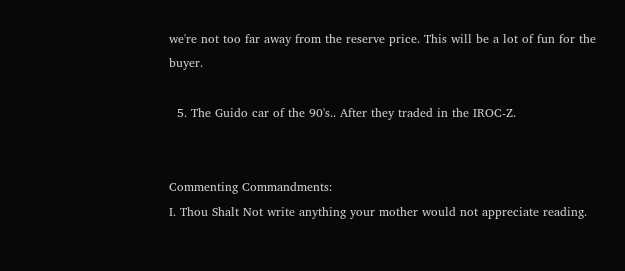we're not too far away from the reserve price. This will be a lot of fun for the buyer.

  5. The Guido car of the 90's.. After they traded in the IROC-Z.


Commenting Commandments:
I. Thou Shalt Not write anything your mother would not appreciate reading.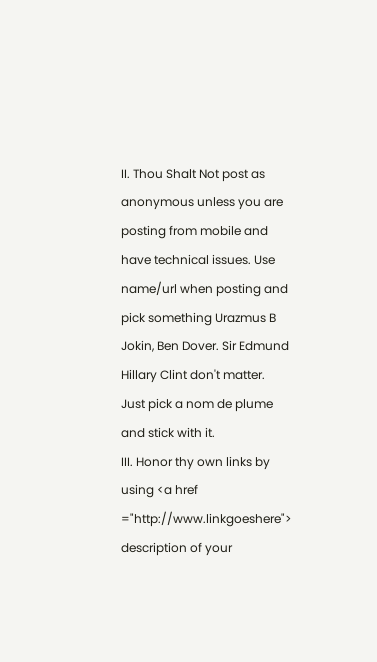II. Thou Shalt Not post as anonymous unless you are posting from mobile and have technical issues. Use name/url when posting and pick something Urazmus B Jokin, Ben Dover. Sir Edmund Hillary Clint don't matter. Just pick a nom de plume and stick with it.
III. Honor thy own links by using <a href ="http://www.linkgoeshere"> description of your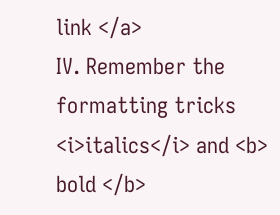link </a>
IV. Remember the formatting tricks <i>italics</i> and <b> bold </b>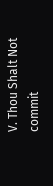V. Thou Shalt Not commit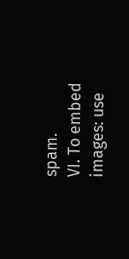spam.
VI. To embed images: use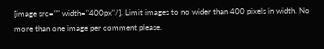[image src="" width="400px"/]. Limit images to no wider than 400 pixels in width. No more than one image per comment please.